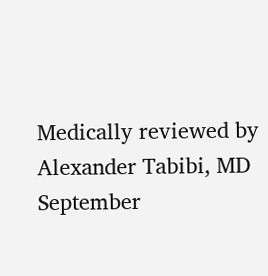Medically reviewed by Alexander Tabibi, MD
September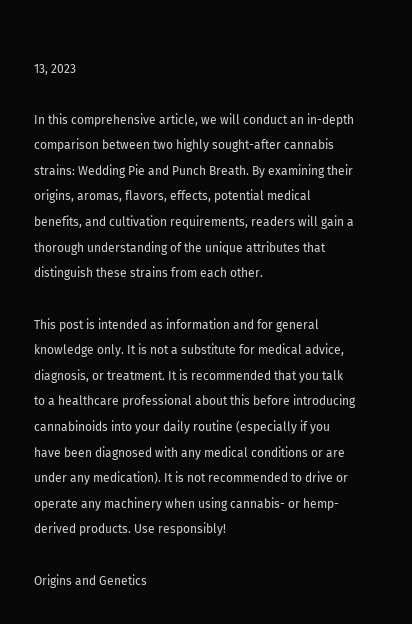13, 2023

In this comprehensive article, we will conduct an in-depth comparison between two highly sought-after cannabis strains: Wedding Pie and Punch Breath. By examining their origins, aromas, flavors, effects, potential medical benefits, and cultivation requirements, readers will gain a thorough understanding of the unique attributes that distinguish these strains from each other.

This post is intended as information and for general knowledge only. It is not a substitute for medical advice, diagnosis, or treatment. It is recommended that you talk to a healthcare professional about this before introducing cannabinoids into your daily routine (especially if you have been diagnosed with any medical conditions or are under any medication). It is not recommended to drive or operate any machinery when using cannabis- or hemp-derived products. Use responsibly!

Origins and Genetics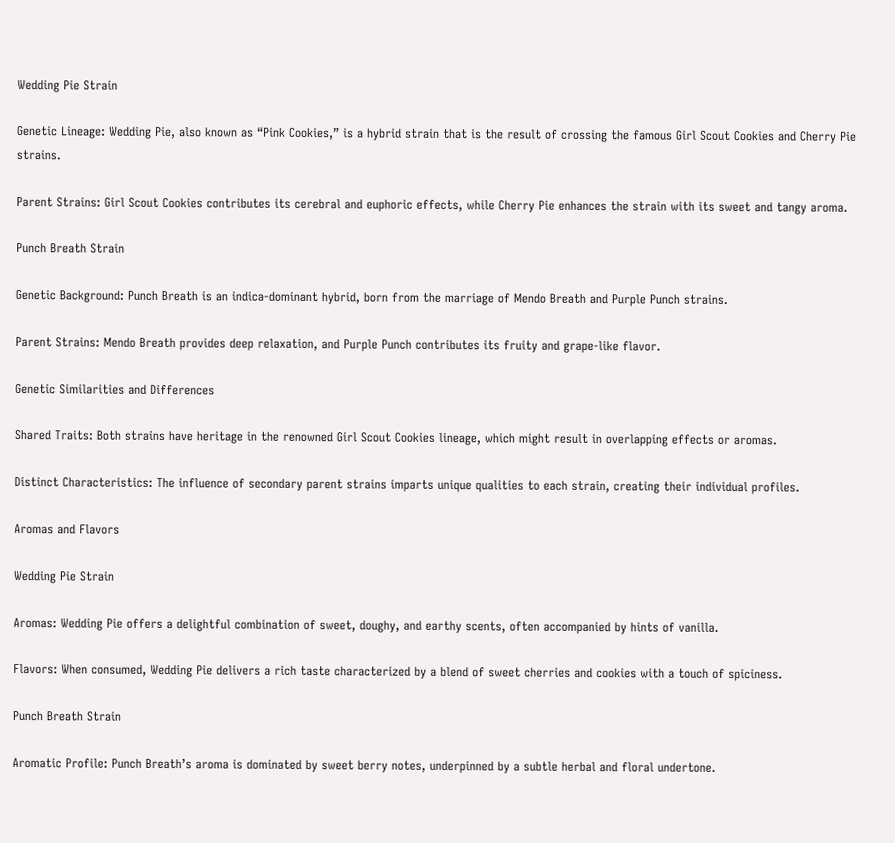Wedding Pie Strain

Genetic Lineage: Wedding Pie, also known as “Pink Cookies,” is a hybrid strain that is the result of crossing the famous Girl Scout Cookies and Cherry Pie strains.

Parent Strains: Girl Scout Cookies contributes its cerebral and euphoric effects, while Cherry Pie enhances the strain with its sweet and tangy aroma.

Punch Breath Strain

Genetic Background: Punch Breath is an indica-dominant hybrid, born from the marriage of Mendo Breath and Purple Punch strains.

Parent Strains: Mendo Breath provides deep relaxation, and Purple Punch contributes its fruity and grape-like flavor.

Genetic Similarities and Differences

Shared Traits: Both strains have heritage in the renowned Girl Scout Cookies lineage, which might result in overlapping effects or aromas.

Distinct Characteristics: The influence of secondary parent strains imparts unique qualities to each strain, creating their individual profiles.

Aromas and Flavors

Wedding Pie Strain

Aromas: Wedding Pie offers a delightful combination of sweet, doughy, and earthy scents, often accompanied by hints of vanilla.

Flavors: When consumed, Wedding Pie delivers a rich taste characterized by a blend of sweet cherries and cookies with a touch of spiciness.

Punch Breath Strain

Aromatic Profile: Punch Breath’s aroma is dominated by sweet berry notes, underpinned by a subtle herbal and floral undertone.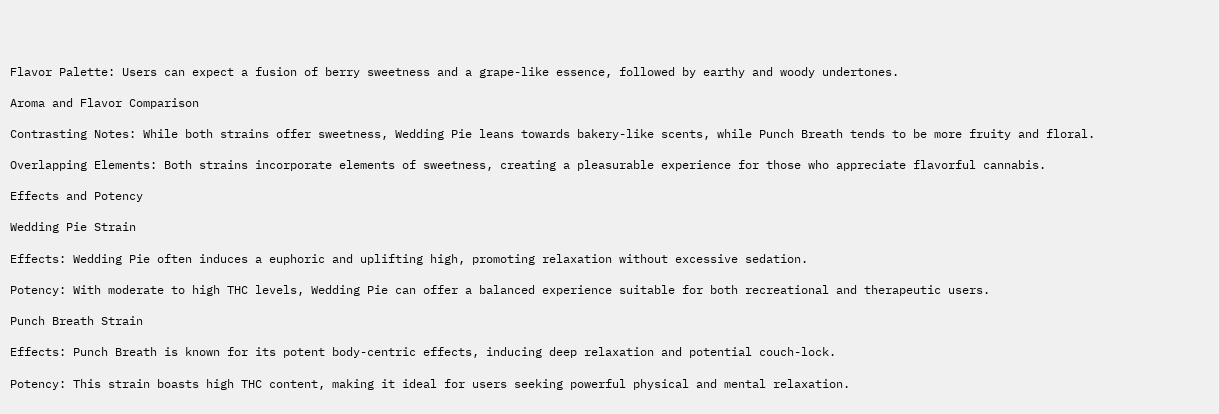Flavor Palette: Users can expect a fusion of berry sweetness and a grape-like essence, followed by earthy and woody undertones.

Aroma and Flavor Comparison

Contrasting Notes: While both strains offer sweetness, Wedding Pie leans towards bakery-like scents, while Punch Breath tends to be more fruity and floral.

Overlapping Elements: Both strains incorporate elements of sweetness, creating a pleasurable experience for those who appreciate flavorful cannabis.

Effects and Potency

Wedding Pie Strain

Effects: Wedding Pie often induces a euphoric and uplifting high, promoting relaxation without excessive sedation.

Potency: With moderate to high THC levels, Wedding Pie can offer a balanced experience suitable for both recreational and therapeutic users.

Punch Breath Strain

Effects: Punch Breath is known for its potent body-centric effects, inducing deep relaxation and potential couch-lock.

Potency: This strain boasts high THC content, making it ideal for users seeking powerful physical and mental relaxation.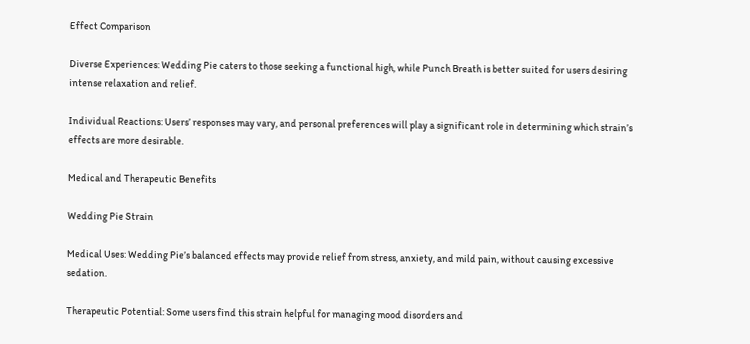Effect Comparison

Diverse Experiences: Wedding Pie caters to those seeking a functional high, while Punch Breath is better suited for users desiring intense relaxation and relief.

Individual Reactions: Users’ responses may vary, and personal preferences will play a significant role in determining which strain’s effects are more desirable.

Medical and Therapeutic Benefits

Wedding Pie Strain

Medical Uses: Wedding Pie’s balanced effects may provide relief from stress, anxiety, and mild pain, without causing excessive sedation.

Therapeutic Potential: Some users find this strain helpful for managing mood disorders and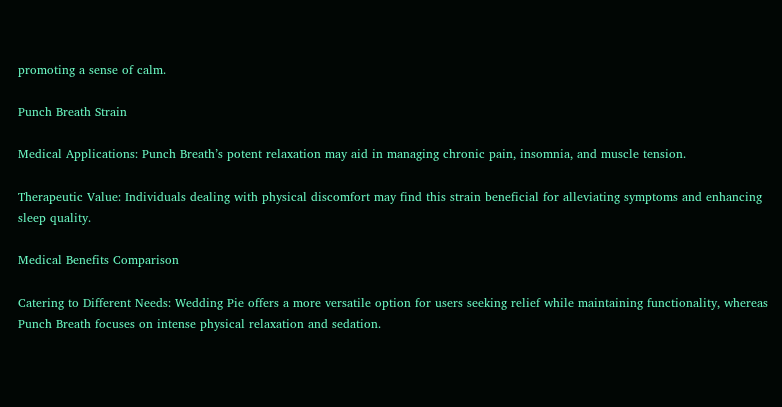promoting a sense of calm.

Punch Breath Strain

Medical Applications: Punch Breath’s potent relaxation may aid in managing chronic pain, insomnia, and muscle tension.

Therapeutic Value: Individuals dealing with physical discomfort may find this strain beneficial for alleviating symptoms and enhancing sleep quality.

Medical Benefits Comparison

Catering to Different Needs: Wedding Pie offers a more versatile option for users seeking relief while maintaining functionality, whereas Punch Breath focuses on intense physical relaxation and sedation.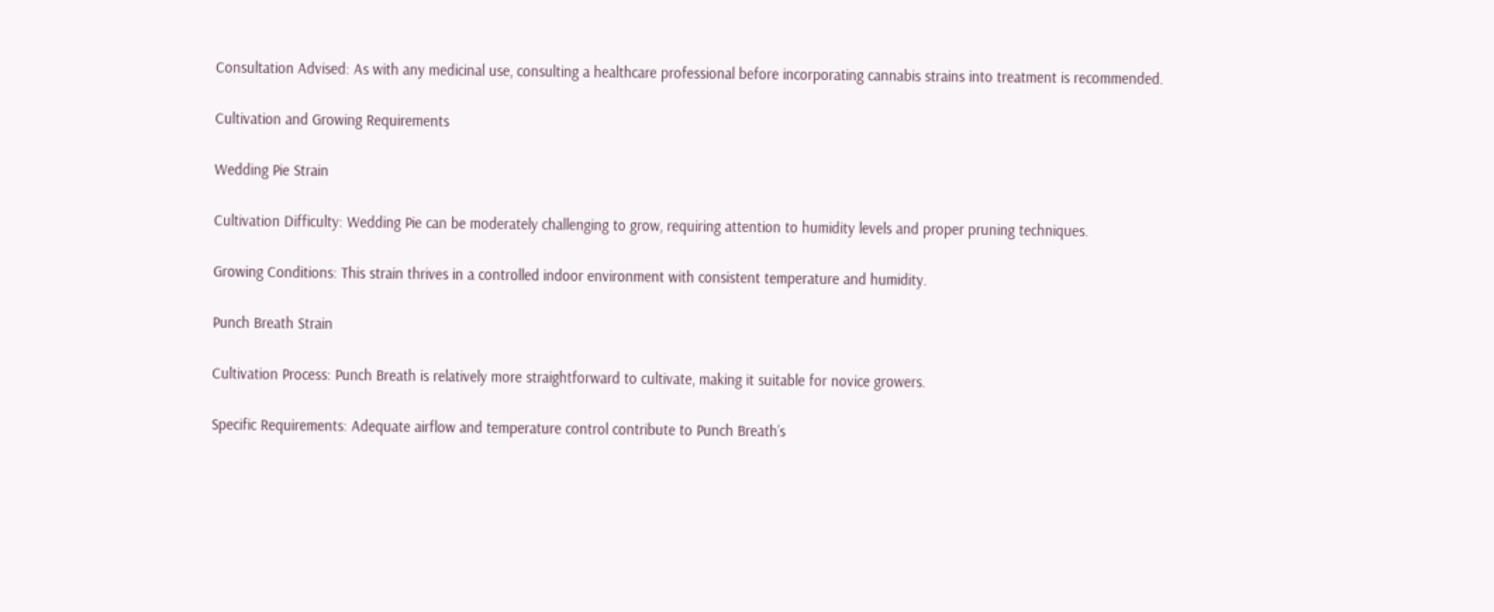Consultation Advised: As with any medicinal use, consulting a healthcare professional before incorporating cannabis strains into treatment is recommended.

Cultivation and Growing Requirements

Wedding Pie Strain

Cultivation Difficulty: Wedding Pie can be moderately challenging to grow, requiring attention to humidity levels and proper pruning techniques.

Growing Conditions: This strain thrives in a controlled indoor environment with consistent temperature and humidity.

Punch Breath Strain

Cultivation Process: Punch Breath is relatively more straightforward to cultivate, making it suitable for novice growers.

Specific Requirements: Adequate airflow and temperature control contribute to Punch Breath’s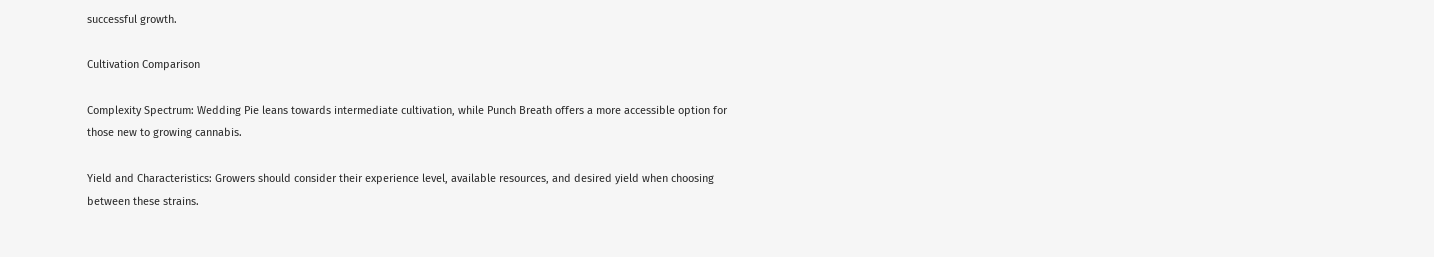successful growth.

Cultivation Comparison

Complexity Spectrum: Wedding Pie leans towards intermediate cultivation, while Punch Breath offers a more accessible option for those new to growing cannabis.

Yield and Characteristics: Growers should consider their experience level, available resources, and desired yield when choosing between these strains.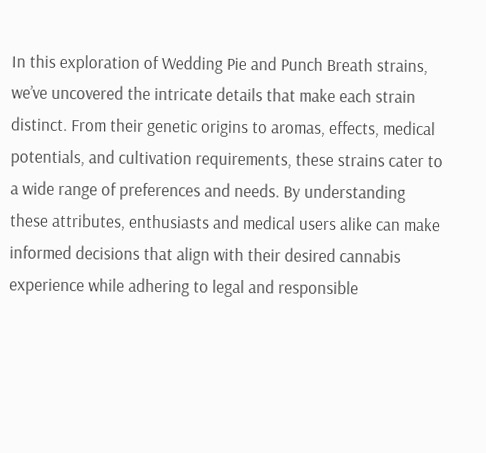In this exploration of Wedding Pie and Punch Breath strains, we’ve uncovered the intricate details that make each strain distinct. From their genetic origins to aromas, effects, medical potentials, and cultivation requirements, these strains cater to a wide range of preferences and needs. By understanding these attributes, enthusiasts and medical users alike can make informed decisions that align with their desired cannabis experience while adhering to legal and responsible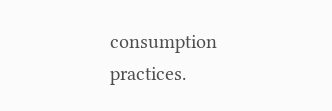consumption practices.